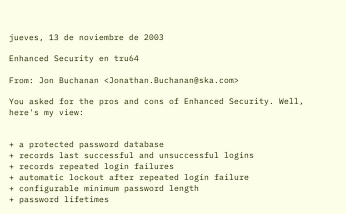jueves, 13 de noviembre de 2003

Enhanced Security en tru64

From: Jon Buchanan <Jonathan.Buchanan@ska.com>

You asked for the pros and cons of Enhanced Security. Well, here's my view:


+ a protected password database
+ records last successful and unsuccessful logins
+ records repeated login failures
+ automatic lockout after repeated login failure
+ configurable minimum password length
+ password lifetimes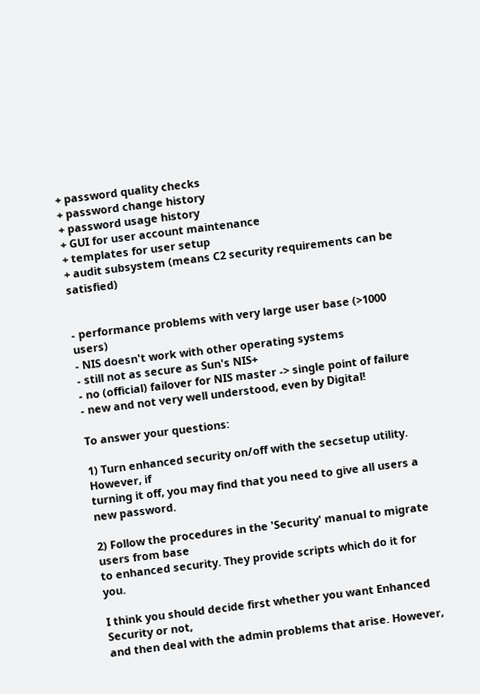+ password quality checks
+ password change history
+ password usage history
+ GUI for user account maintenance
+ templates for user setup
+ audit subsystem (means C2 security requirements can be satisfied)


- performance problems with very large user base (>1000 users)
- NIS doesn't work with other operating systems
- still not as secure as Sun's NIS+
- no (official) failover for NIS master -> single point of failure
- new and not very well understood, even by Digital!

To answer your questions:

1) Turn enhanced security on/off with the secsetup utility. However, if
turning it off, you may find that you need to give all users a new password.

2) Follow the procedures in the 'Security' manual to migrate users from base
to enhanced security. They provide scripts which do it for you.

I think you should decide first whether you want Enhanced Security or not,
and then deal with the admin problems that arise. However,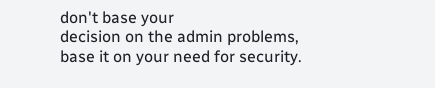don't base your
decision on the admin problems, base it on your need for security.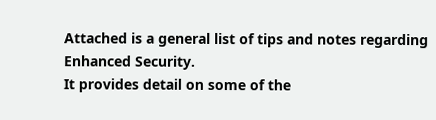Attached is a general list of tips and notes regarding Enhanced Security.
It provides detail on some of the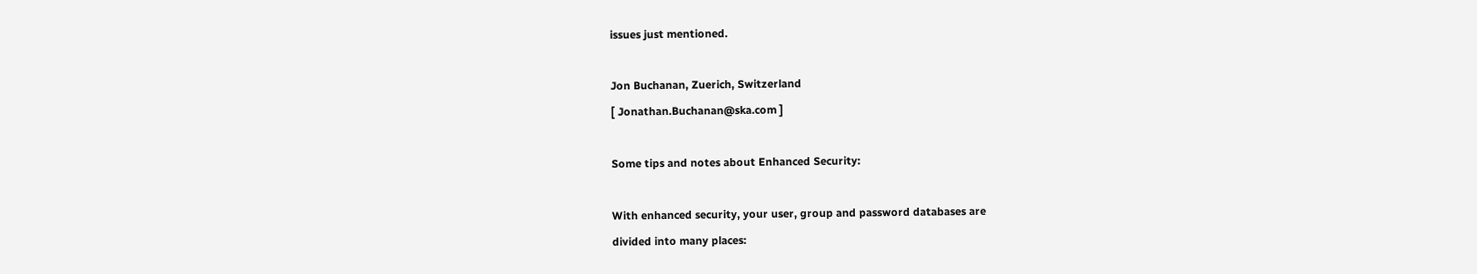issues just mentioned.

Jon Buchanan, Zuerich, Switzerland
[ Jonathan.Buchanan@ska.com ]

Some tips and notes about Enhanced Security:

With enhanced security, your user, group and password databases are
divided into many places: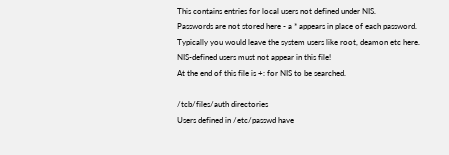This contains entries for local users not defined under NIS.
Passwords are not stored here - a * appears in place of each password.
Typically you would leave the system users like root, deamon etc here.
NIS-defined users must not appear in this file!
At the end of this file is +: for NIS to be searched.

/tcb/files/auth directories
Users defined in /etc/passwd have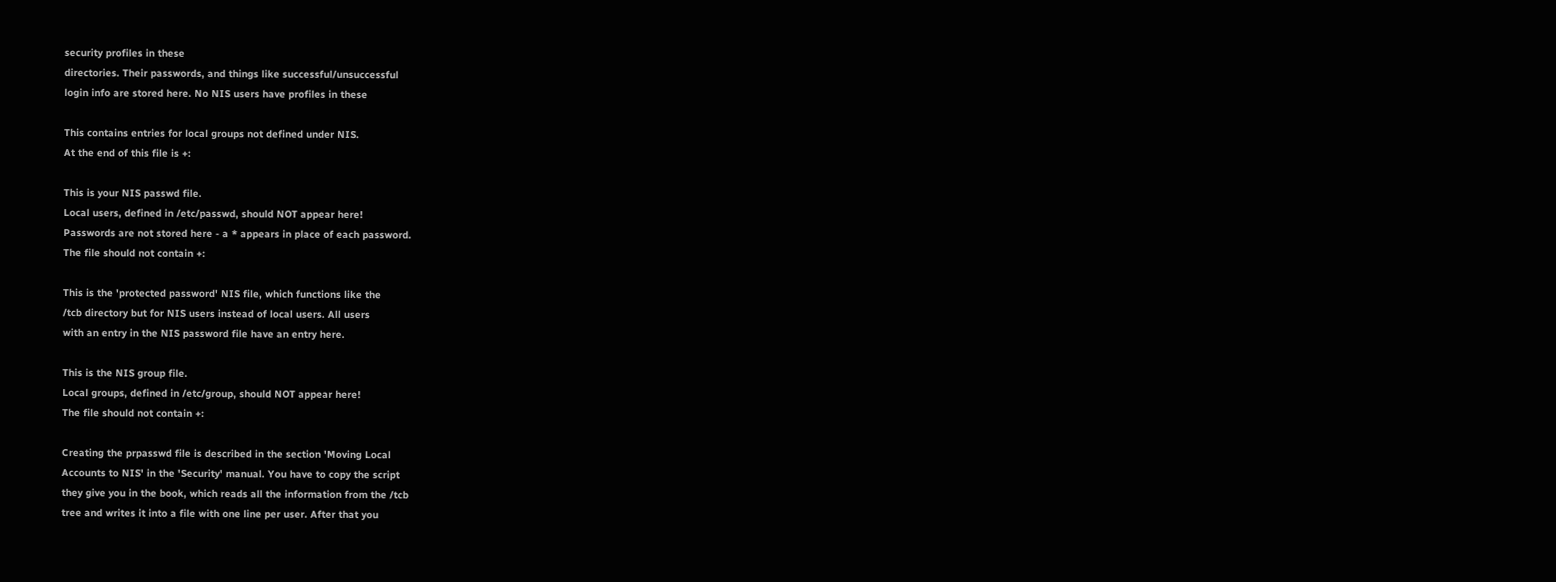security profiles in these
directories. Their passwords, and things like successful/unsuccessful
login info are stored here. No NIS users have profiles in these

This contains entries for local groups not defined under NIS.
At the end of this file is +:

This is your NIS passwd file.
Local users, defined in /etc/passwd, should NOT appear here!
Passwords are not stored here - a * appears in place of each password.
The file should not contain +:

This is the 'protected password' NIS file, which functions like the
/tcb directory but for NIS users instead of local users. All users
with an entry in the NIS password file have an entry here.

This is the NIS group file.
Local groups, defined in /etc/group, should NOT appear here!
The file should not contain +:

Creating the prpasswd file is described in the section 'Moving Local
Accounts to NIS' in the 'Security' manual. You have to copy the script
they give you in the book, which reads all the information from the /tcb
tree and writes it into a file with one line per user. After that you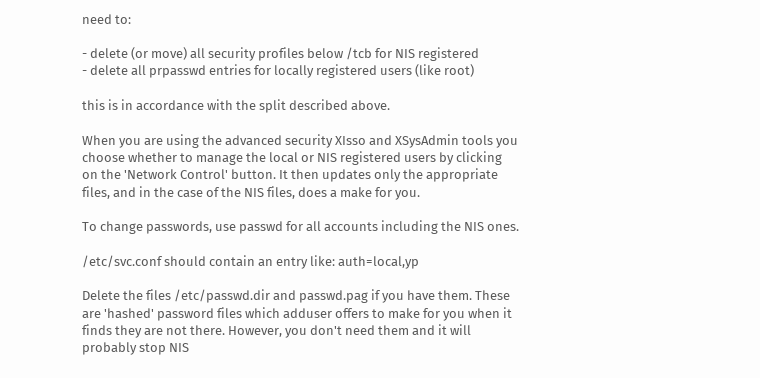need to:

- delete (or move) all security profiles below /tcb for NIS registered
- delete all prpasswd entries for locally registered users (like root)

this is in accordance with the split described above.

When you are using the advanced security XIsso and XSysAdmin tools you
choose whether to manage the local or NIS registered users by clicking
on the 'Network Control' button. It then updates only the appropriate
files, and in the case of the NIS files, does a make for you.

To change passwords, use passwd for all accounts including the NIS ones.

/etc/svc.conf should contain an entry like: auth=local,yp

Delete the files /etc/passwd.dir and passwd.pag if you have them. These
are 'hashed' password files which adduser offers to make for you when it
finds they are not there. However, you don't need them and it will
probably stop NIS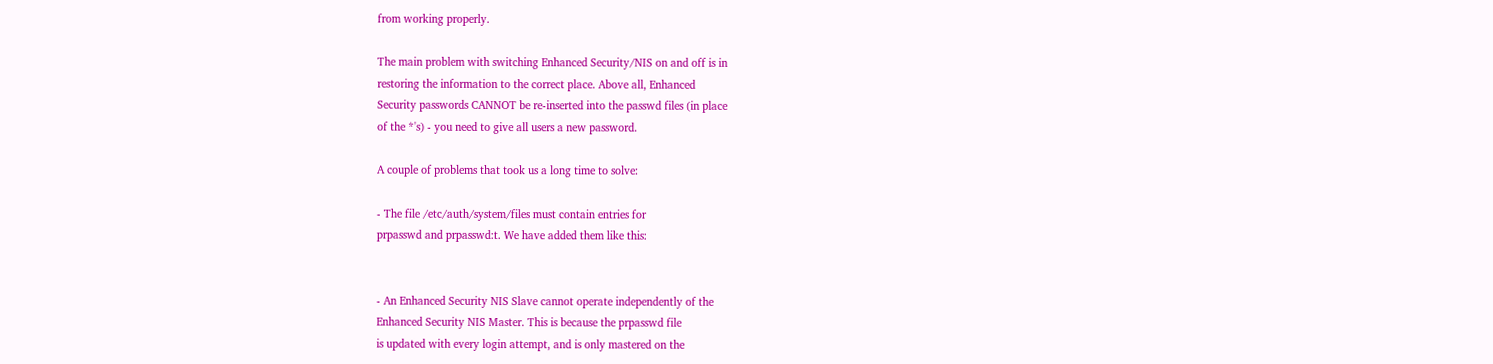from working properly.

The main problem with switching Enhanced Security/NIS on and off is in
restoring the information to the correct place. Above all, Enhanced
Security passwords CANNOT be re-inserted into the passwd files (in place
of the *'s) - you need to give all users a new password.

A couple of problems that took us a long time to solve:

- The file /etc/auth/system/files must contain entries for
prpasswd and prpasswd:t. We have added them like this:


- An Enhanced Security NIS Slave cannot operate independently of the
Enhanced Security NIS Master. This is because the prpasswd file
is updated with every login attempt, and is only mastered on the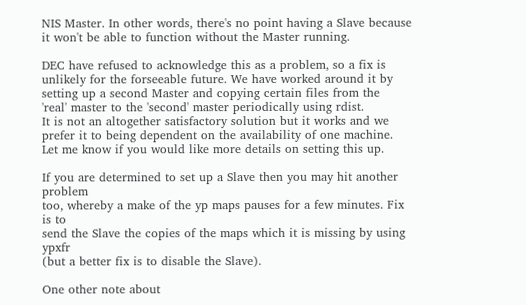NIS Master. In other words, there's no point having a Slave because
it won't be able to function without the Master running.

DEC have refused to acknowledge this as a problem, so a fix is
unlikely for the forseeable future. We have worked around it by
setting up a second Master and copying certain files from the
'real' master to the 'second' master periodically using rdist.
It is not an altogether satisfactory solution but it works and we
prefer it to being dependent on the availability of one machine.
Let me know if you would like more details on setting this up.

If you are determined to set up a Slave then you may hit another problem
too, whereby a make of the yp maps pauses for a few minutes. Fix is to
send the Slave the copies of the maps which it is missing by using ypxfr
(but a better fix is to disable the Slave).

One other note about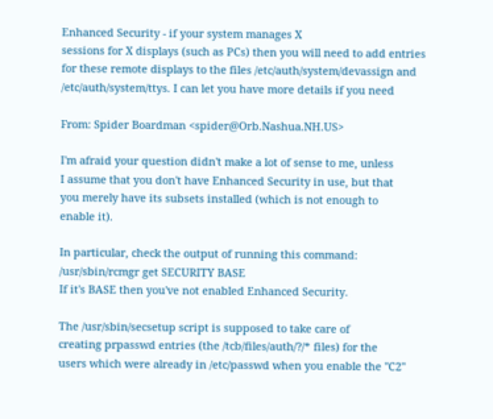Enhanced Security - if your system manages X
sessions for X displays (such as PCs) then you will need to add entries
for these remote displays to the files /etc/auth/system/devassign and
/etc/auth/system/ttys. I can let you have more details if you need

From: Spider Boardman <spider@Orb.Nashua.NH.US>

I'm afraid your question didn't make a lot of sense to me, unless
I assume that you don't have Enhanced Security in use, but that
you merely have its subsets installed (which is not enough to
enable it).

In particular, check the output of running this command:
/usr/sbin/rcmgr get SECURITY BASE
If it's BASE then you've not enabled Enhanced Security.

The /usr/sbin/secsetup script is supposed to take care of
creating prpasswd entries (the /tcb/files/auth/?/* files) for the
users which were already in /etc/passwd when you enable the "C2"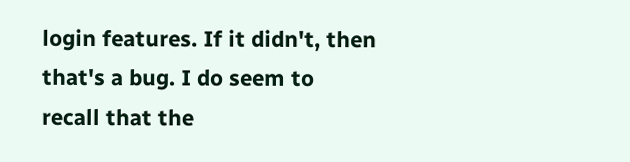login features. If it didn't, then that's a bug. I do seem to
recall that the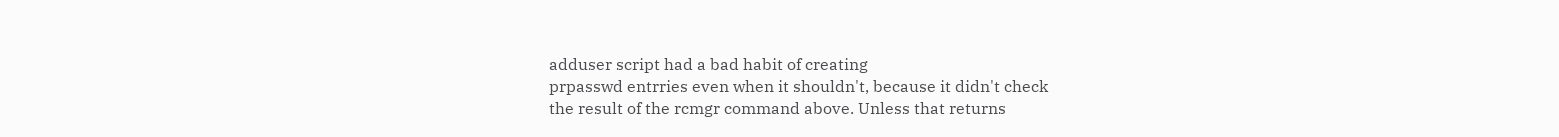adduser script had a bad habit of creating
prpasswd entrries even when it shouldn't, because it didn't check
the result of the rcmgr command above. Unless that returns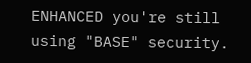ENHANCED you're still using "BASE" security.